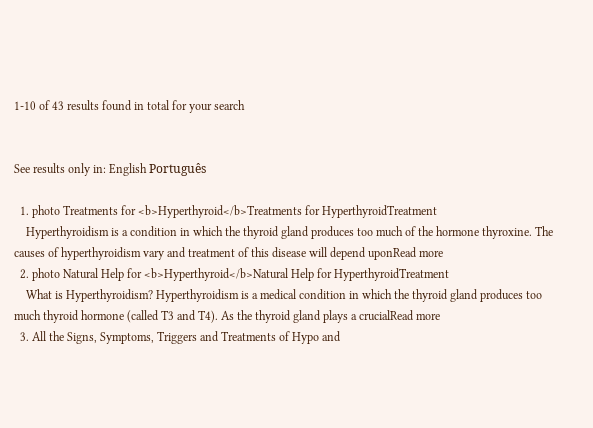1-10 of 43 results found in total for your search


See results only in: English Português

  1. photo Treatments for <b>Hyperthyroid</b>Treatments for HyperthyroidTreatment
    Hyperthyroidism is a condition in which the thyroid gland produces too much of the hormone thyroxine. The causes of hyperthyroidism vary and treatment of this disease will depend uponRead more
  2. photo Natural Help for <b>Hyperthyroid</b>Natural Help for HyperthyroidTreatment
    What is Hyperthyroidism? Hyperthyroidism is a medical condition in which the thyroid gland produces too much thyroid hormone (called T3 and T4). As the thyroid gland plays a crucialRead more
  3. All the Signs, Symptoms, Triggers and Treatments of Hypo and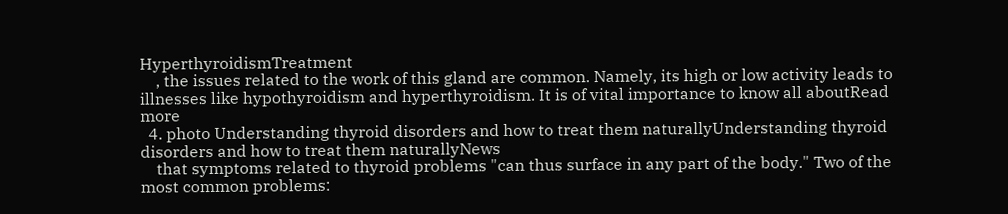HyperthyroidismTreatment
    , the issues related to the work of this gland are common. Namely, its high or low activity leads to illnesses like hypothyroidism and hyperthyroidism. It is of vital importance to know all aboutRead more
  4. photo Understanding thyroid disorders and how to treat them naturallyUnderstanding thyroid disorders and how to treat them naturallyNews
    that symptoms related to thyroid problems "can thus surface in any part of the body." Two of the most common problems: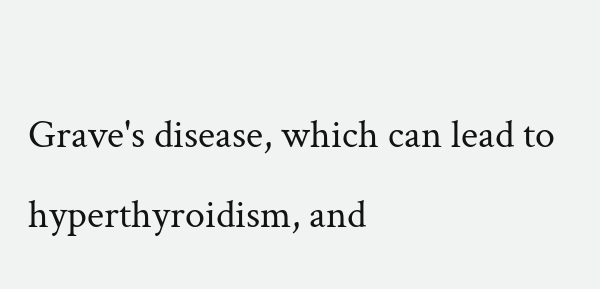Grave's disease, which can lead to hyperthyroidism, and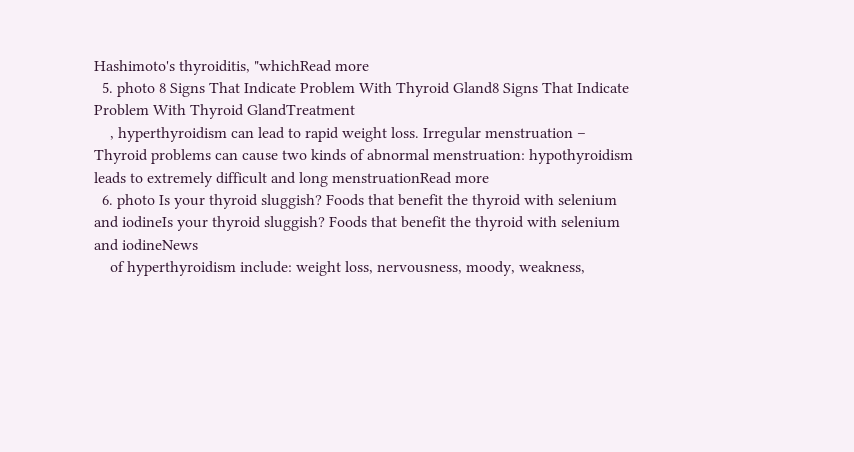Hashimoto's thyroiditis, "whichRead more
  5. photo 8 Signs That Indicate Problem With Thyroid Gland8 Signs That Indicate Problem With Thyroid GlandTreatment
    , hyperthyroidism can lead to rapid weight loss. Irregular menstruation – Thyroid problems can cause two kinds of abnormal menstruation: hypothyroidism leads to extremely difficult and long menstruationRead more
  6. photo Is your thyroid sluggish? Foods that benefit the thyroid with selenium and iodineIs your thyroid sluggish? Foods that benefit the thyroid with selenium and iodineNews
    of hyperthyroidism include: weight loss, nervousness, moody, weakness,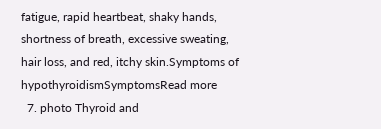fatigue, rapid heartbeat, shaky hands, shortness of breath, excessive sweating, hair loss, and red, itchy skin.Symptoms of hypothyroidismSymptomsRead more
  7. photo Thyroid and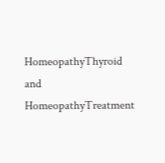HomeopathyThyroid and HomeopathyTreatment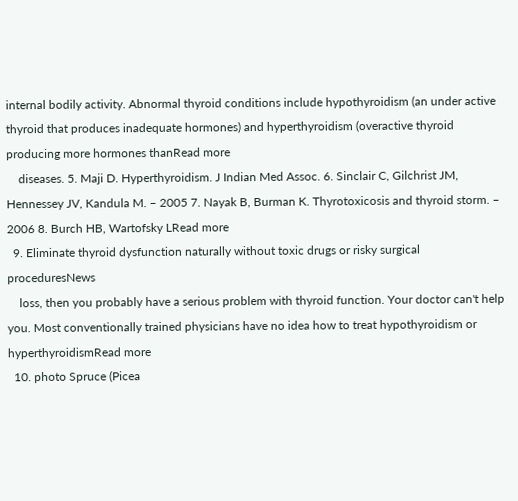internal bodily activity. Abnormal thyroid conditions include hypothyroidism (an under active thyroid that produces inadequate hormones) and hyperthyroidism (overactive thyroid producing more hormones thanRead more
    diseases. 5. Maji D. Hyperthyroidism. J Indian Med Assoc. 6. Sinclair C, Gilchrist JM, Hennessey JV, Kandula M. – 2005 7. Nayak B, Burman K. Thyrotoxicosis and thyroid storm. – 2006 8. Burch HB, Wartofsky LRead more
  9. Eliminate thyroid dysfunction naturally without toxic drugs or risky surgical proceduresNews
    loss, then you probably have a serious problem with thyroid function. Your doctor can't help you. Most conventionally trained physicians have no idea how to treat hypothyroidism or hyperthyroidismRead more
  10. photo Spruce (Picea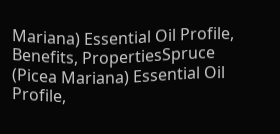Mariana) Essential Oil Profile, Benefits, PropertiesSpruce (Picea Mariana) Essential Oil Profile,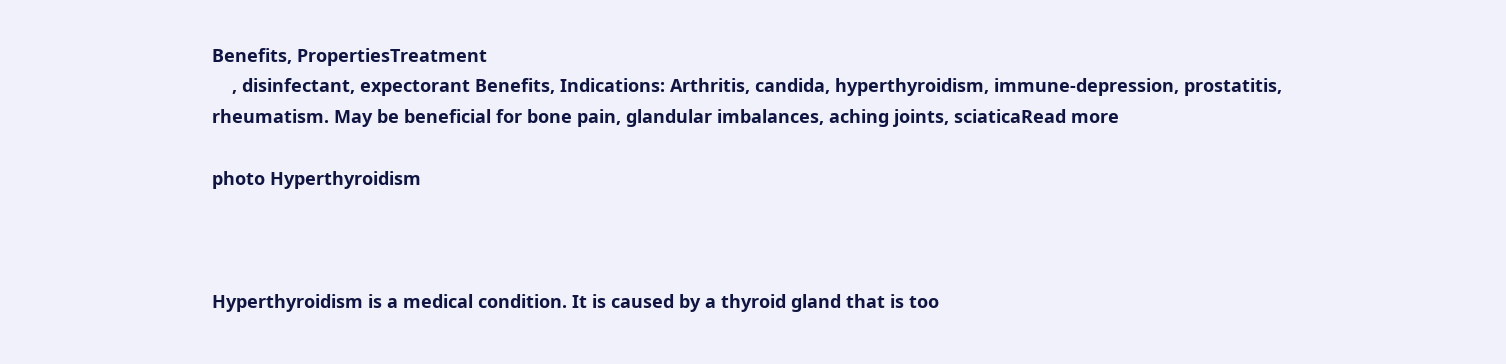Benefits, PropertiesTreatment
    , disinfectant, expectorant Benefits, Indications: Arthritis, candida, hyperthyroidism, immune-depression, prostatitis, rheumatism. May be beneficial for bone pain, glandular imbalances, aching joints, sciaticaRead more

photo Hyperthyroidism



Hyperthyroidism is a medical condition. It is caused by a thyroid gland that is too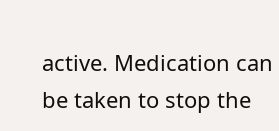active. Medication can be taken to stop the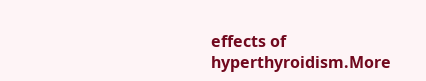effects of hyperthyroidism.More